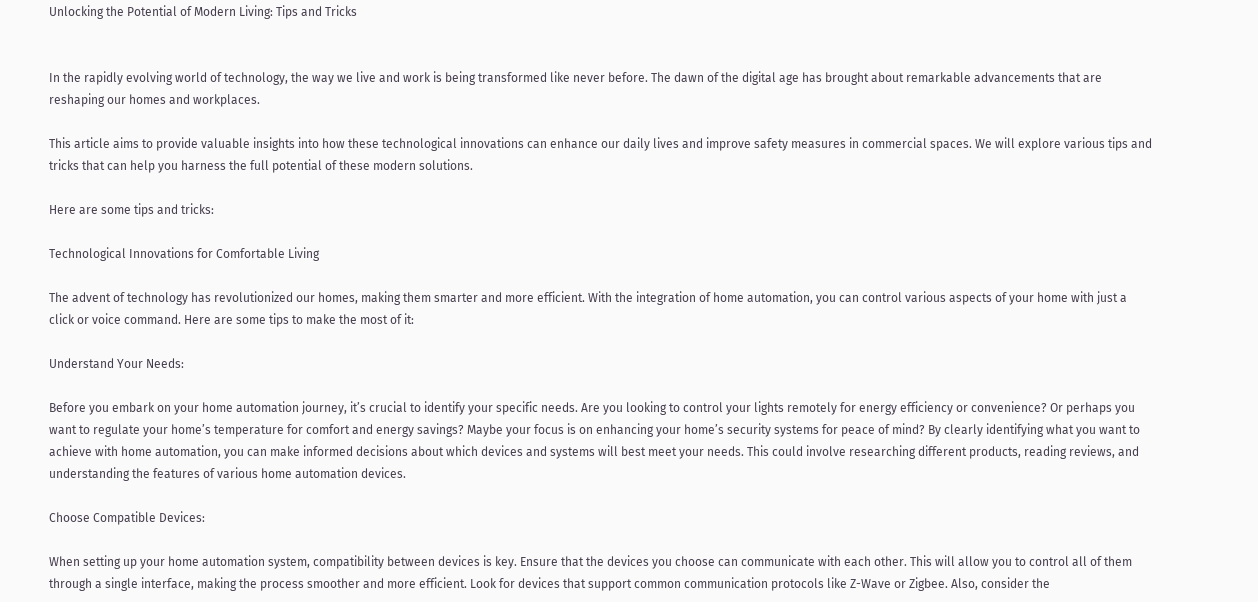Unlocking the Potential of Modern Living: Tips and Tricks


In the rapidly evolving world of technology, the way we live and work is being transformed like never before. The dawn of the digital age has brought about remarkable advancements that are reshaping our homes and workplaces.

This article aims to provide valuable insights into how these technological innovations can enhance our daily lives and improve safety measures in commercial spaces. We will explore various tips and tricks that can help you harness the full potential of these modern solutions.

Here are some tips and tricks:

Technological Innovations for Comfortable Living

The advent of technology has revolutionized our homes, making them smarter and more efficient. With the integration of home automation, you can control various aspects of your home with just a click or voice command. Here are some tips to make the most of it:

Understand Your Needs:

Before you embark on your home automation journey, it’s crucial to identify your specific needs. Are you looking to control your lights remotely for energy efficiency or convenience? Or perhaps you want to regulate your home’s temperature for comfort and energy savings? Maybe your focus is on enhancing your home’s security systems for peace of mind? By clearly identifying what you want to achieve with home automation, you can make informed decisions about which devices and systems will best meet your needs. This could involve researching different products, reading reviews, and understanding the features of various home automation devices.

Choose Compatible Devices:

When setting up your home automation system, compatibility between devices is key. Ensure that the devices you choose can communicate with each other. This will allow you to control all of them through a single interface, making the process smoother and more efficient. Look for devices that support common communication protocols like Z-Wave or Zigbee. Also, consider the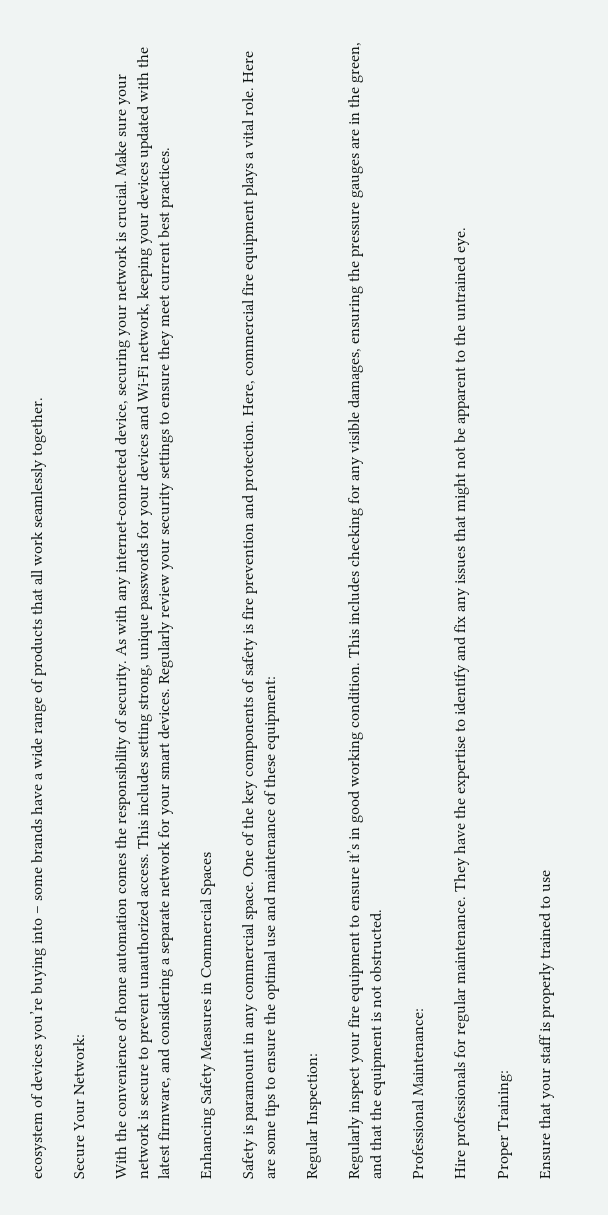ecosystem of devices you’re buying into – some brands have a wide range of products that all work seamlessly together.

Secure Your Network:

With the convenience of home automation comes the responsibility of security. As with any internet-connected device, securing your network is crucial. Make sure your network is secure to prevent unauthorized access. This includes setting strong, unique passwords for your devices and Wi-Fi network, keeping your devices updated with the latest firmware, and considering a separate network for your smart devices. Regularly review your security settings to ensure they meet current best practices.

Enhancing Safety Measures in Commercial Spaces

Safety is paramount in any commercial space. One of the key components of safety is fire prevention and protection. Here, commercial fire equipment plays a vital role. Here are some tips to ensure the optimal use and maintenance of these equipment:

Regular Inspection:

Regularly inspect your fire equipment to ensure it’s in good working condition. This includes checking for any visible damages, ensuring the pressure gauges are in the green, and that the equipment is not obstructed.

Professional Maintenance:

Hire professionals for regular maintenance. They have the expertise to identify and fix any issues that might not be apparent to the untrained eye.

Proper Training:

Ensure that your staff is properly trained to use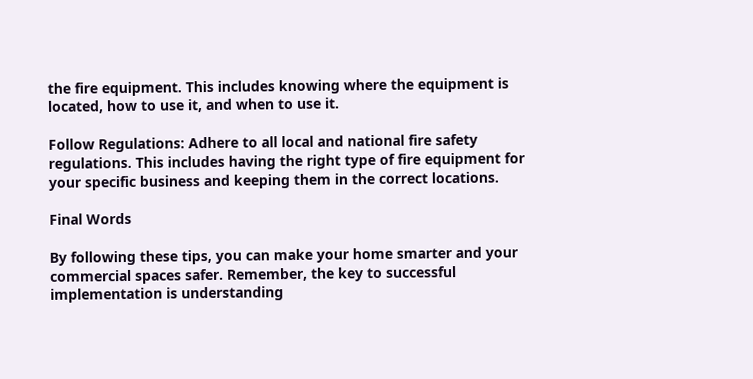the fire equipment. This includes knowing where the equipment is located, how to use it, and when to use it.

Follow Regulations: Adhere to all local and national fire safety regulations. This includes having the right type of fire equipment for your specific business and keeping them in the correct locations.

Final Words

By following these tips, you can make your home smarter and your commercial spaces safer. Remember, the key to successful implementation is understanding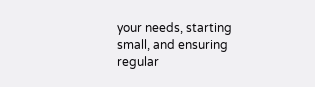your needs, starting small, and ensuring regular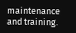maintenance and training.